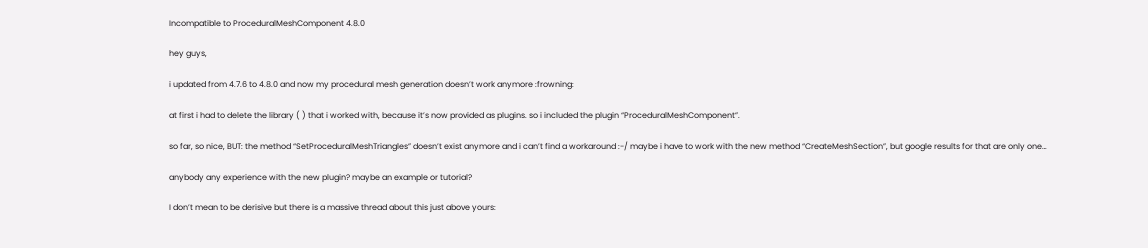Incompatible to ProceduralMeshComponent 4.8.0

hey guys,

i updated from 4.7.6 to 4.8.0 and now my procedural mesh generation doesn’t work anymore :frowning:

at first i had to delete the library ( ) that i worked with, because it’s now provided as plugins. so i included the plugin “ProceduralMeshComponent”.

so far, so nice, BUT: the method “SetProceduralMeshTriangles” doesn’t exist anymore and i can’t find a workaround :-/ maybe i have to work with the new method “CreateMeshSection”, but google results for that are only one…

anybody any experience with the new plugin? maybe an example or tutorial?

I don’t mean to be derisive but there is a massive thread about this just above yours: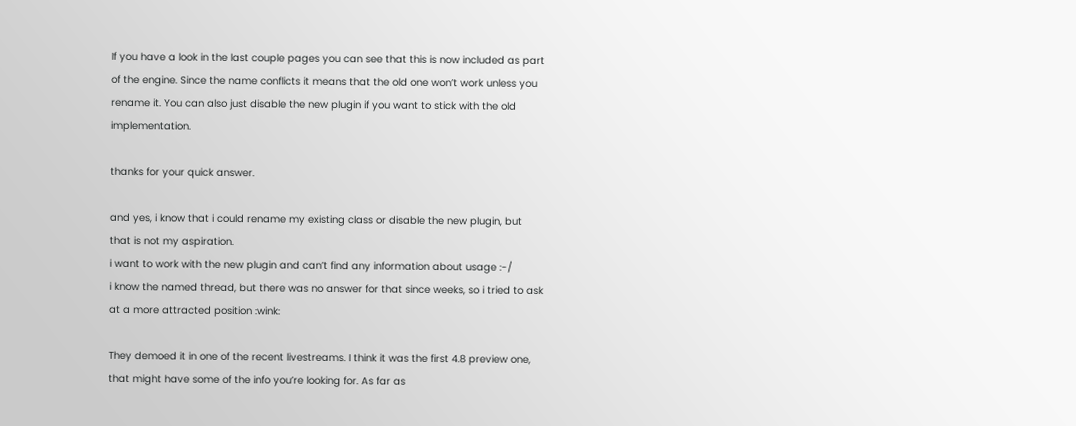If you have a look in the last couple pages you can see that this is now included as part of the engine. Since the name conflicts it means that the old one won’t work unless you rename it. You can also just disable the new plugin if you want to stick with the old implementation.

thanks for your quick answer.

and yes, i know that i could rename my existing class or disable the new plugin, but that is not my aspiration.
i want to work with the new plugin and can’t find any information about usage :-/
i know the named thread, but there was no answer for that since weeks, so i tried to ask at a more attracted position :wink:

They demoed it in one of the recent livestreams. I think it was the first 4.8 preview one, that might have some of the info you’re looking for. As far as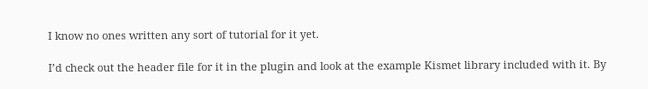I know no ones written any sort of tutorial for it yet.

I’d check out the header file for it in the plugin and look at the example Kismet library included with it. By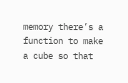memory there’s a function to make a cube so that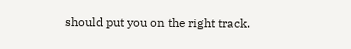should put you on the right track.